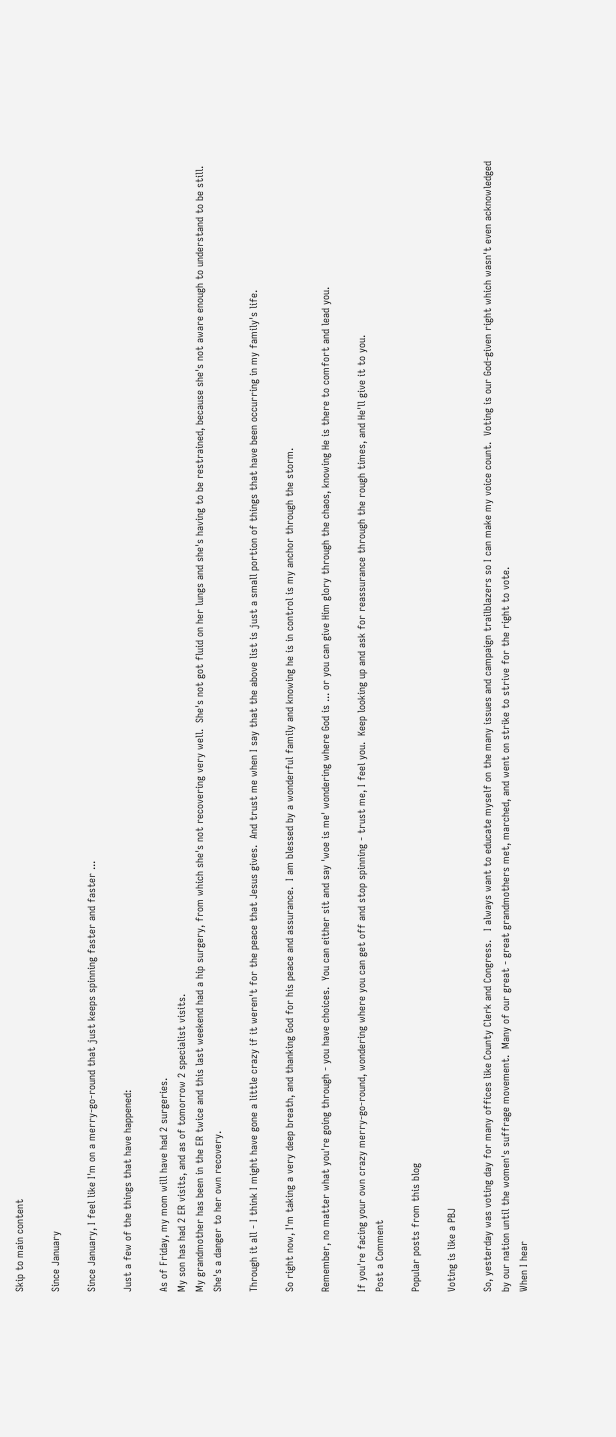Skip to main content

Since January

Since January, I feel like I'm on a merry-go-round that just keeps spinning faster and faster ...

Just a few of the things that have happened:

As of Friday, my mom will have had 2 surgeries.
My son has had 2 ER visits, and as of tomorrow 2 specialist visits.
My grandmother has been in the ER twice and this last weekend had a hip surgery, from which she's not recovering very well.  She's not got fluid on her lungs and she's having to be restrained, because she's not aware enough to understand to be still.  She's a danger to her own recovery.

Through it all - I think I might have gone a little crazy if it weren't for the peace that Jesus gives.  And trust me when I say that the above list is just a small portion of things that have been occurring in my family's life.

So right now, I'm taking a very deep breath, and thanking God for his peace and assurance.  I am blessed by a wonderful family and knowing he is in control is my anchor through the storm.

Remember, no matter what you're going through - you have choices.  You can either sit and say 'woe is me' wondering where God is ... or you can give Him glory through the chaos, knowing He is there to comfort and lead you.

If you're facing your own crazy merry-go-round, wondering where you can get off and stop spinning - trust me, I feel you.  Keep looking up and ask for reassurance through the rough times, and He'll give it to you.
Post a Comment

Popular posts from this blog

Voting is like a PBJ

So, yesterday was voting day for many offices like County Clerk and Congress.   I always want to educate myself on the many issues and campaign trailblazers so I can make my voice count.  Voting is our God-given right which wasn't even acknowledged by our nation until the women's suffrage movement.  Many of our great - great grandmothers met, marched, and went on strike to strive for the right to vote.
When I hear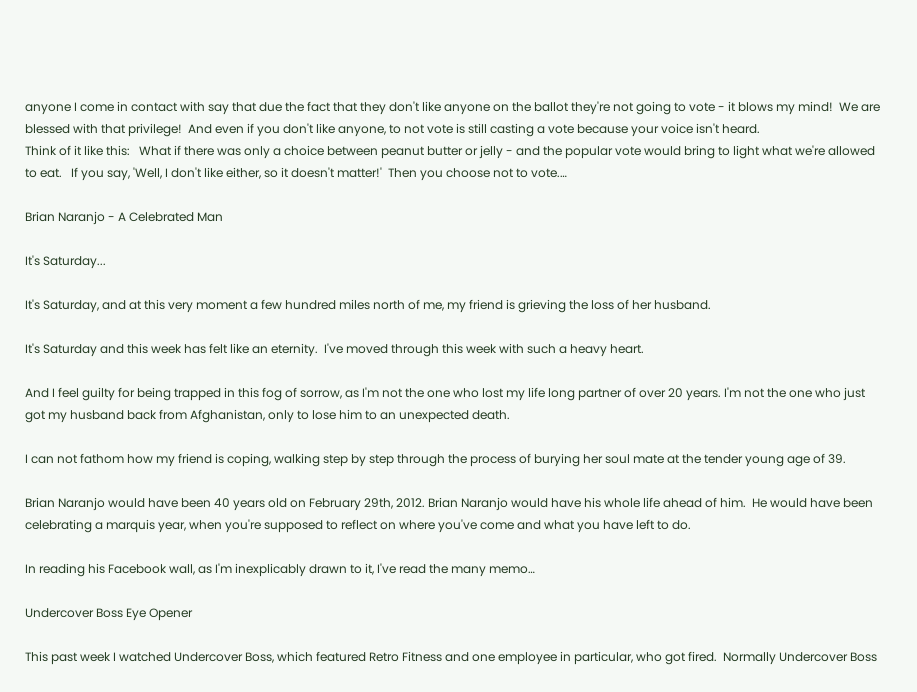anyone I come in contact with say that due the fact that they don't like anyone on the ballot they're not going to vote - it blows my mind!  We are blessed with that privilege!  And even if you don't like anyone, to not vote is still casting a vote because your voice isn't heard.
Think of it like this:   What if there was only a choice between peanut butter or jelly - and the popular vote would bring to light what we're allowed to eat.   If you say, 'Well, I don't like either, so it doesn't matter!'  Then you choose not to vote.…

Brian Naranjo - A Celebrated Man

It's Saturday...

It's Saturday, and at this very moment a few hundred miles north of me, my friend is grieving the loss of her husband.

It's Saturday and this week has felt like an eternity.  I've moved through this week with such a heavy heart.

And I feel guilty for being trapped in this fog of sorrow, as I'm not the one who lost my life long partner of over 20 years. I'm not the one who just got my husband back from Afghanistan, only to lose him to an unexpected death.

I can not fathom how my friend is coping, walking step by step through the process of burying her soul mate at the tender young age of 39.

Brian Naranjo would have been 40 years old on February 29th, 2012. Brian Naranjo would have his whole life ahead of him.  He would have been celebrating a marquis year, when you're supposed to reflect on where you've come and what you have left to do.

In reading his Facebook wall, as I'm inexplicably drawn to it, I've read the many memo…

Undercover Boss Eye Opener

This past week I watched Undercover Boss, which featured Retro Fitness and one employee in particular, who got fired.  Normally Undercover Boss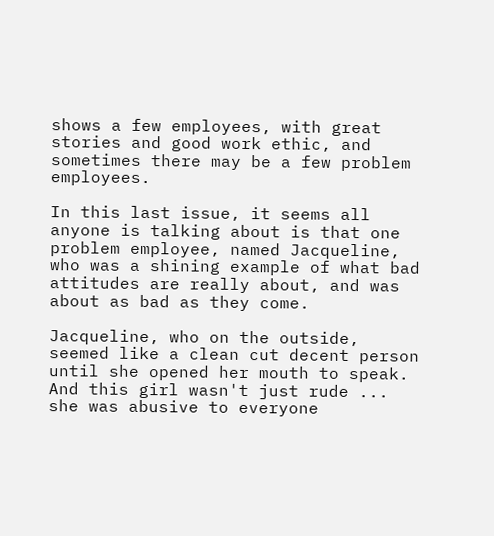shows a few employees, with great stories and good work ethic, and sometimes there may be a few problem employees.

In this last issue, it seems all anyone is talking about is that one problem employee, named Jacqueline, who was a shining example of what bad attitudes are really about, and was about as bad as they come.

Jacqueline, who on the outside, seemed like a clean cut decent person until she opened her mouth to speak.  And this girl wasn't just rude ... she was abusive to everyone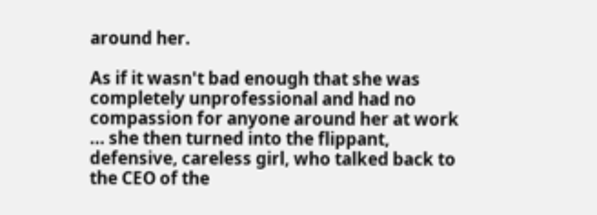around her.

As if it wasn't bad enough that she was completely unprofessional and had no compassion for anyone around her at work ... she then turned into the flippant, defensive, careless girl, who talked back to the CEO of the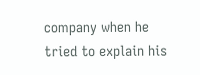company when he tried to explain his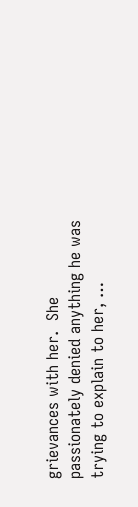grievances with her.  She passionately denied anything he was trying to explain to her, …